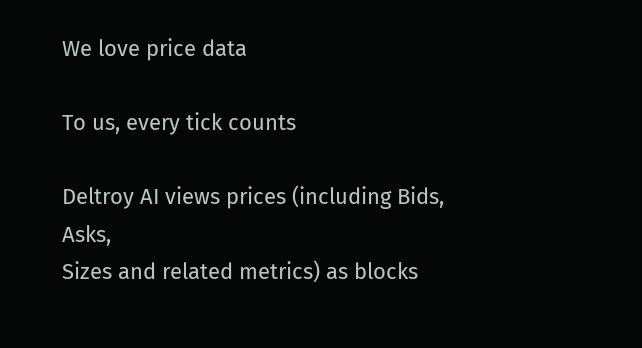We love price data

To us, every tick counts

Deltroy AI views prices (including Bids, Asks,
Sizes and related metrics) as blocks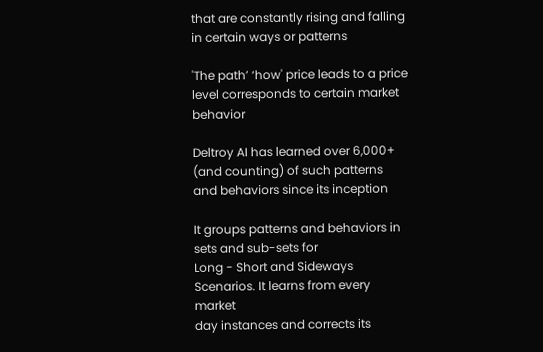that are constantly rising and falling in certain ways or patterns

'The path’ ‘how' price leads to a price level corresponds to certain market behavior

Deltroy AI has learned over 6,000+ (and counting) of such patterns and behaviors since its inception

It groups patterns and behaviors in
sets and sub-sets for
Long - Short and Sideways Scenarios. It learns from every market
day instances and corrects its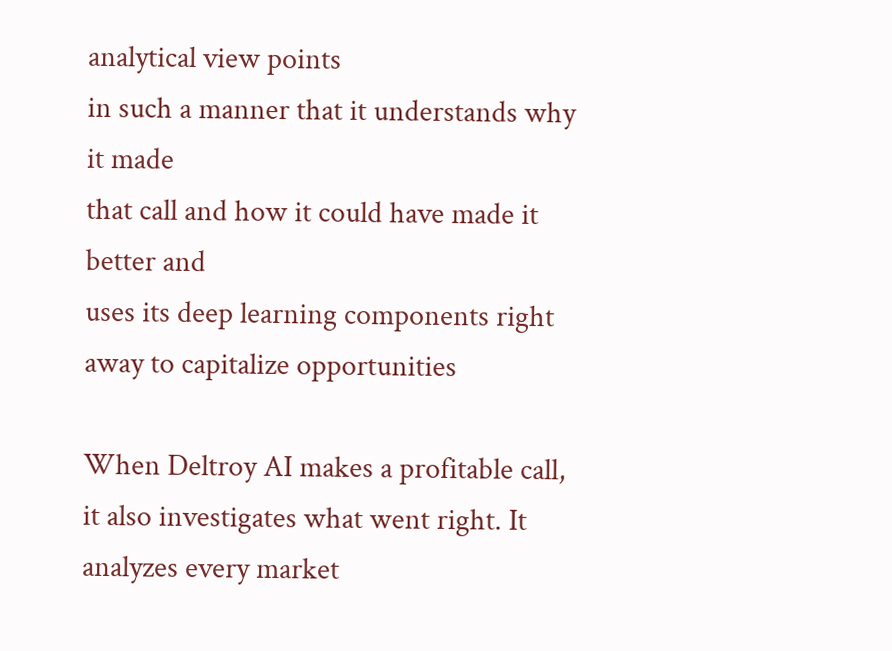analytical view points
in such a manner that it understands why it made
that call and how it could have made it better and
uses its deep learning components right away to capitalize opportunities

When Deltroy AI makes a profitable call, it also investigates what went right. It analyzes every market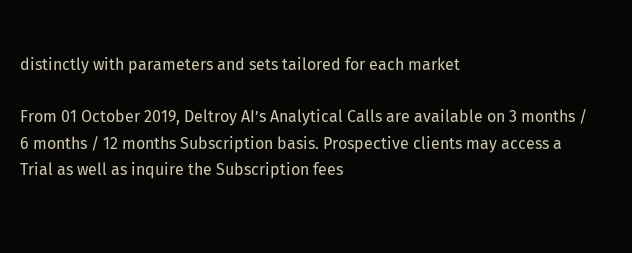distinctly with parameters and sets tailored for each market

From 01 October 2019, Deltroy AI’s Analytical Calls are available on 3 months / 6 months / 12 months Subscription basis. Prospective clients may access a Trial as well as inquire the Subscription fees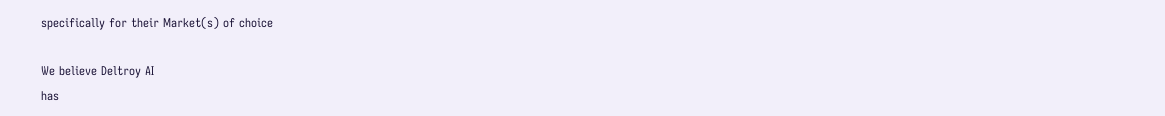specifically for their Market(s) of choice

We believe Deltroy AI
has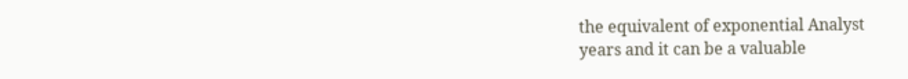the equivalent of exponential Analyst
years and it can be a valuable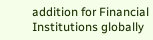addition for Financial Institutions globally